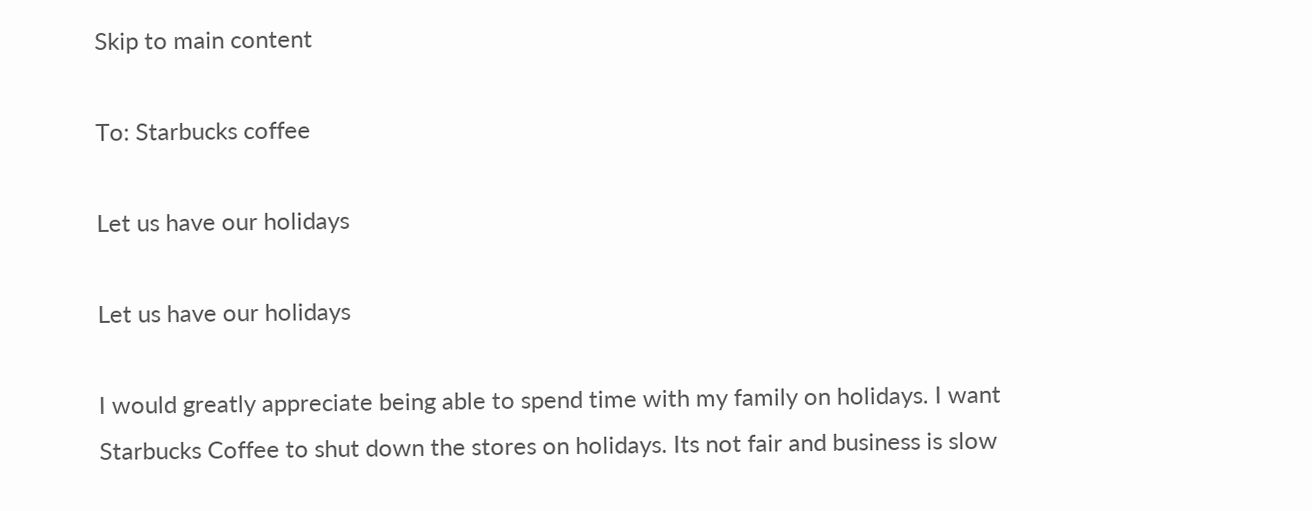Skip to main content

To: Starbucks coffee

Let us have our holidays

Let us have our holidays

I would greatly appreciate being able to spend time with my family on holidays. I want Starbucks Coffee to shut down the stores on holidays. Its not fair and business is slow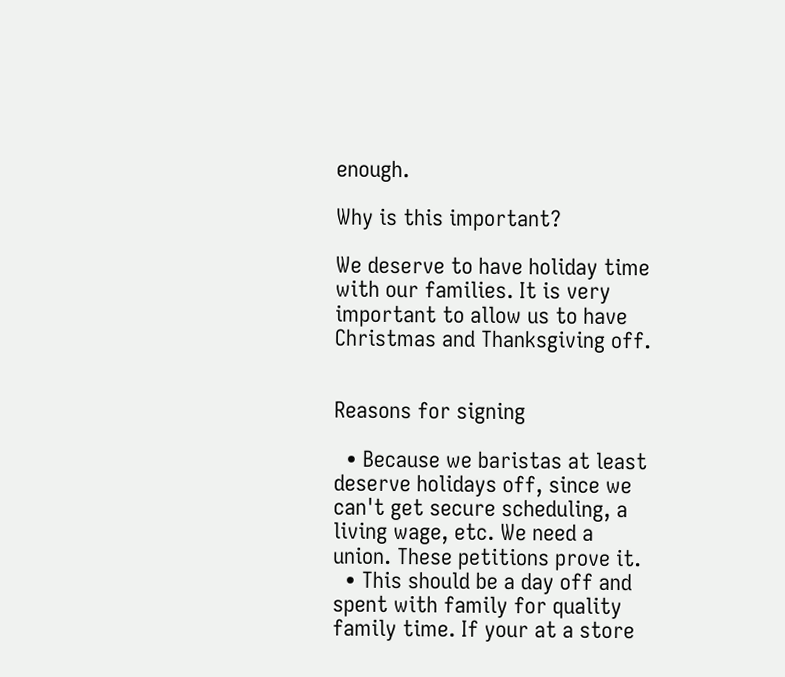enough.

Why is this important?

We deserve to have holiday time with our families. It is very important to allow us to have Christmas and Thanksgiving off.


Reasons for signing

  • Because we baristas at least deserve holidays off, since we can't get secure scheduling, a living wage, etc. We need a union. These petitions prove it.
  • This should be a day off and spent with family for quality family time. If your at a store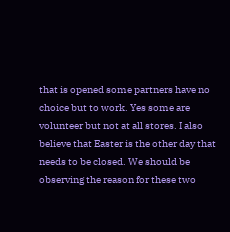that is opened some partners have no choice but to work. Yes some are volunteer but not at all stores. I also believe that Easter is the other day that needs to be closed. We should be observing the reason for these two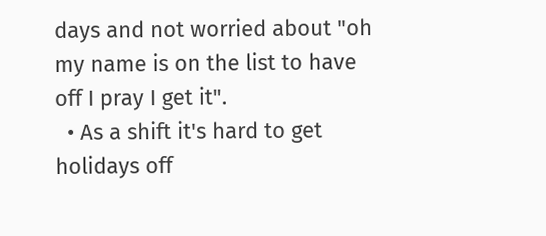days and not worried about "oh my name is on the list to have off I pray I get it".
  • As a shift it's hard to get holidays off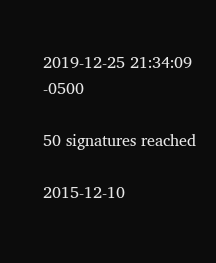2019-12-25 21:34:09 -0500

50 signatures reached

2015-12-10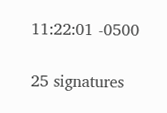11:22:01 -0500

25 signatures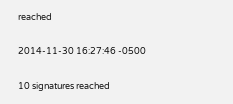reached

2014-11-30 16:27:46 -0500

10 signatures reached